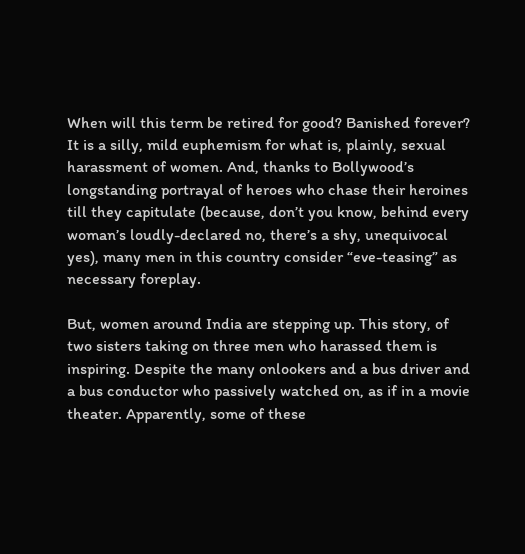When will this term be retired for good? Banished forever? It is a silly, mild euphemism for what is, plainly, sexual harassment of women. And, thanks to Bollywood’s longstanding portrayal of heroes who chase their heroines till they capitulate (because, don’t you know, behind every woman’s loudly-declared no, there’s a shy, unequivocal yes), many men in this country consider “eve-teasing” as necessary foreplay.

But, women around India are stepping up. This story, of two sisters taking on three men who harassed them is inspiring. Despite the many onlookers and a bus driver and a bus conductor who passively watched on, as if in a movie theater. Apparently, some of these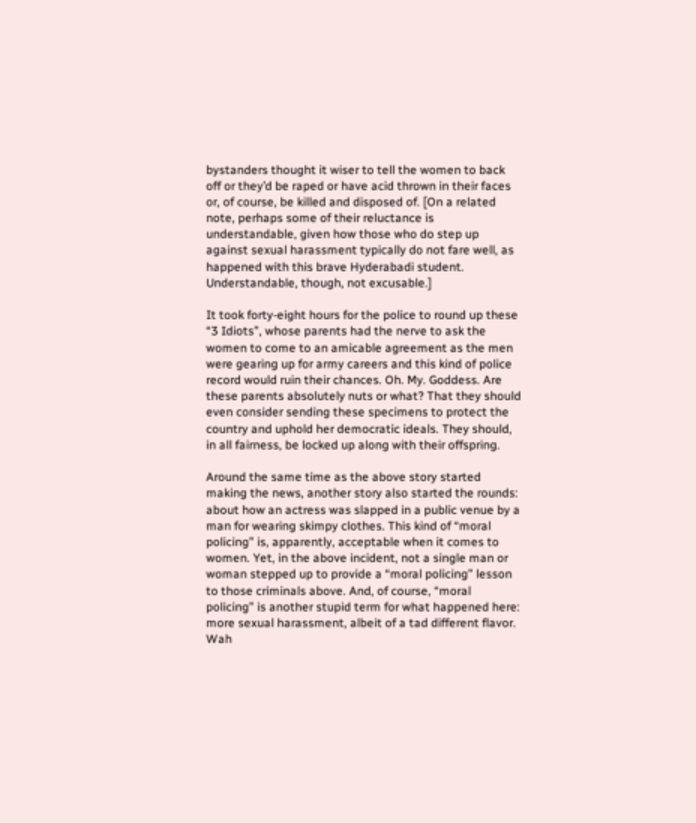bystanders thought it wiser to tell the women to back off or they’d be raped or have acid thrown in their faces or, of course, be killed and disposed of. [On a related note, perhaps some of their reluctance is understandable, given how those who do step up against sexual harassment typically do not fare well, as happened with this brave Hyderabadi student. Understandable, though, not excusable.]

It took forty-eight hours for the police to round up these “3 Idiots”, whose parents had the nerve to ask the women to come to an amicable agreement as the men were gearing up for army careers and this kind of police record would ruin their chances. Oh. My. Goddess. Are these parents absolutely nuts or what? That they should even consider sending these specimens to protect the country and uphold her democratic ideals. They should, in all fairness, be locked up along with their offspring.

Around the same time as the above story started making the news, another story also started the rounds: about how an actress was slapped in a public venue by a man for wearing skimpy clothes. This kind of “moral policing” is, apparently, acceptable when it comes to women. Yet, in the above incident, not a single man or woman stepped up to provide a “moral policing” lesson to those criminals above. And, of course, “moral policing” is another stupid term for what happened here: more sexual harassment, albeit of a tad different flavor. Wah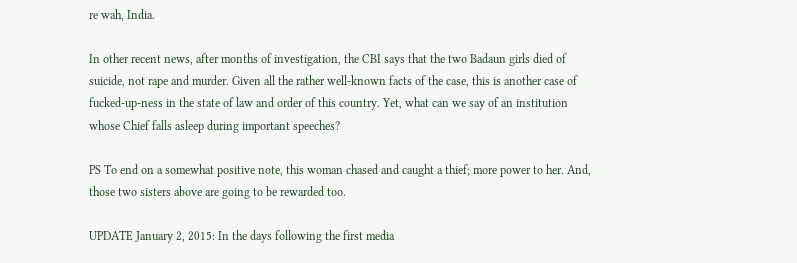re wah, India.

In other recent news, after months of investigation, the CBI says that the two Badaun girls died of suicide, not rape and murder. Given all the rather well-known facts of the case, this is another case of fucked-up-ness in the state of law and order of this country. Yet, what can we say of an institution whose Chief falls asleep during important speeches?

PS To end on a somewhat positive note, this woman chased and caught a thief; more power to her. And, those two sisters above are going to be rewarded too.

UPDATE January 2, 2015: In the days following the first media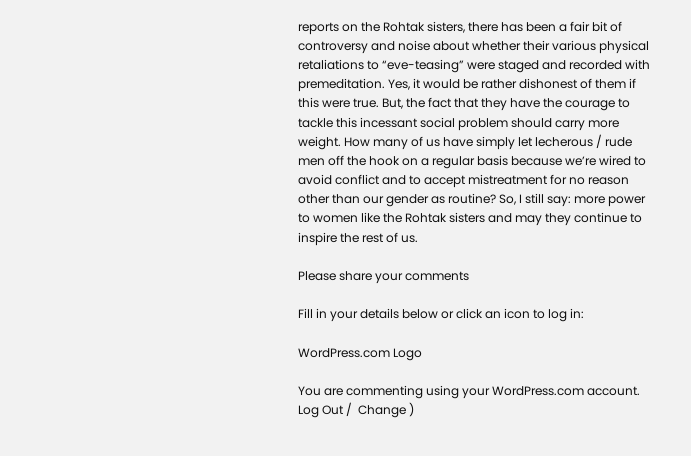reports on the Rohtak sisters, there has been a fair bit of controversy and noise about whether their various physical retaliations to “eve-teasing” were staged and recorded with premeditation. Yes, it would be rather dishonest of them if this were true. But, the fact that they have the courage to tackle this incessant social problem should carry more weight. How many of us have simply let lecherous / rude men off the hook on a regular basis because we’re wired to avoid conflict and to accept mistreatment for no reason other than our gender as routine? So, I still say: more power to women like the Rohtak sisters and may they continue to inspire the rest of us.

Please share your comments

Fill in your details below or click an icon to log in:

WordPress.com Logo

You are commenting using your WordPress.com account. Log Out /  Change )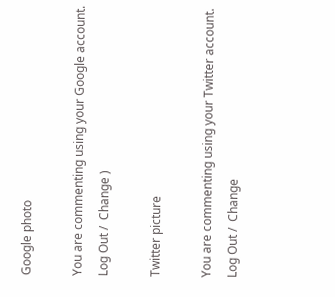Google photo

You are commenting using your Google account. Log Out /  Change )

Twitter picture

You are commenting using your Twitter account. Log Out /  Change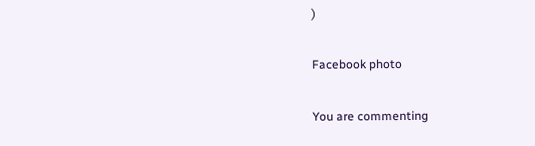)

Facebook photo

You are commenting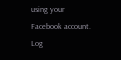using your Facebook account. Log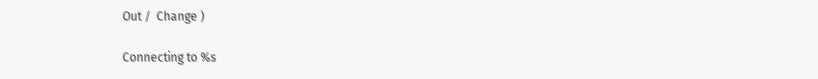Out /  Change )

Connecting to %s